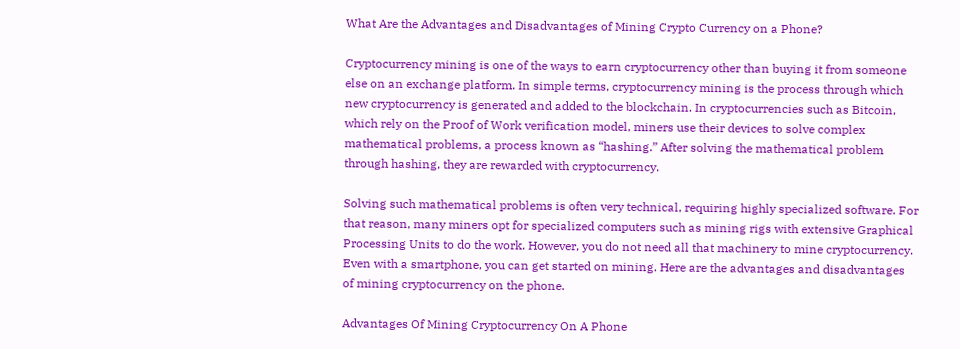What Are the Advantages and Disadvantages of Mining Crypto Currency on a Phone?

Cryptocurrency mining is one of the ways to earn cryptocurrency other than buying it from someone else on an exchange platform. In simple terms, cryptocurrency mining is the process through which new cryptocurrency is generated and added to the blockchain. In cryptocurrencies such as Bitcoin, which rely on the Proof of Work verification model, miners use their devices to solve complex mathematical problems, a process known as “hashing.” After solving the mathematical problem through hashing, they are rewarded with cryptocurrency.

Solving such mathematical problems is often very technical, requiring highly specialized software. For that reason, many miners opt for specialized computers such as mining rigs with extensive Graphical Processing Units to do the work. However, you do not need all that machinery to mine cryptocurrency. Even with a smartphone, you can get started on mining. Here are the advantages and disadvantages of mining cryptocurrency on the phone.

Advantages Of Mining Cryptocurrency On A Phone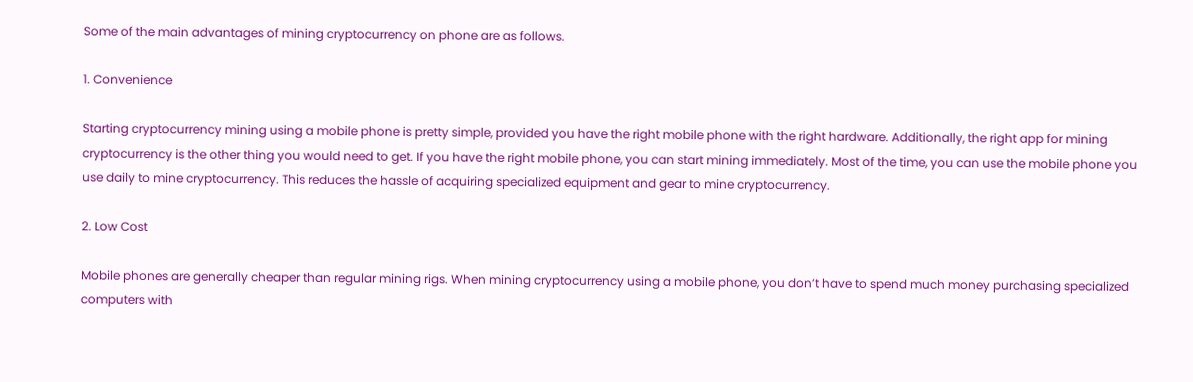Some of the main advantages of mining cryptocurrency on phone are as follows.

1. Convenience

Starting cryptocurrency mining using a mobile phone is pretty simple, provided you have the right mobile phone with the right hardware. Additionally, the right app for mining cryptocurrency is the other thing you would need to get. If you have the right mobile phone, you can start mining immediately. Most of the time, you can use the mobile phone you use daily to mine cryptocurrency. This reduces the hassle of acquiring specialized equipment and gear to mine cryptocurrency.

2. Low Cost

Mobile phones are generally cheaper than regular mining rigs. When mining cryptocurrency using a mobile phone, you don’t have to spend much money purchasing specialized computers with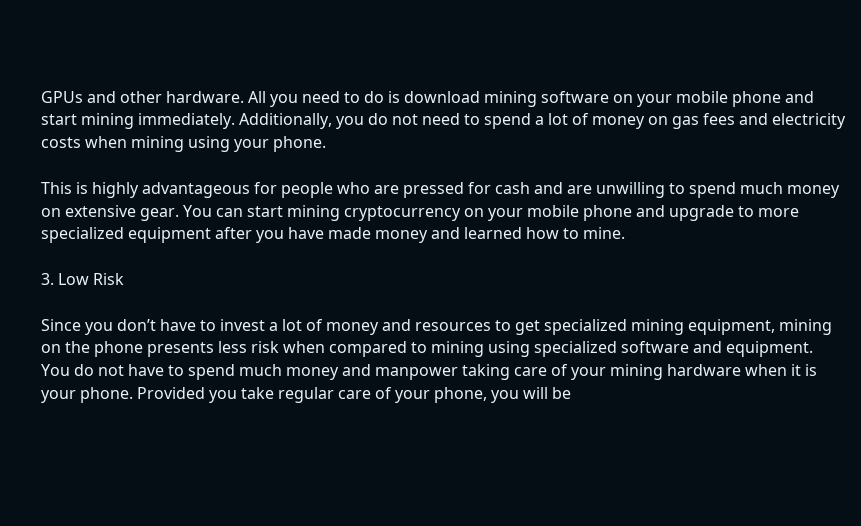GPUs and other hardware. All you need to do is download mining software on your mobile phone and start mining immediately. Additionally, you do not need to spend a lot of money on gas fees and electricity costs when mining using your phone.

This is highly advantageous for people who are pressed for cash and are unwilling to spend much money on extensive gear. You can start mining cryptocurrency on your mobile phone and upgrade to more specialized equipment after you have made money and learned how to mine.

3. Low Risk

Since you don’t have to invest a lot of money and resources to get specialized mining equipment, mining on the phone presents less risk when compared to mining using specialized software and equipment. You do not have to spend much money and manpower taking care of your mining hardware when it is your phone. Provided you take regular care of your phone, you will be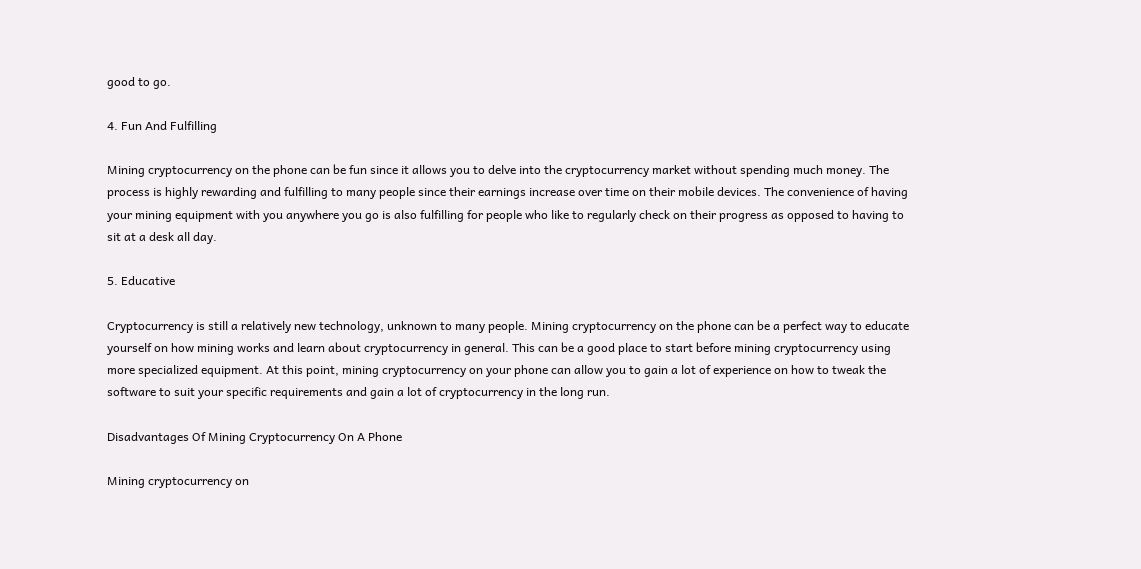good to go.

4. Fun And Fulfilling

Mining cryptocurrency on the phone can be fun since it allows you to delve into the cryptocurrency market without spending much money. The process is highly rewarding and fulfilling to many people since their earnings increase over time on their mobile devices. The convenience of having your mining equipment with you anywhere you go is also fulfilling for people who like to regularly check on their progress as opposed to having to sit at a desk all day.

5. Educative

Cryptocurrency is still a relatively new technology, unknown to many people. Mining cryptocurrency on the phone can be a perfect way to educate yourself on how mining works and learn about cryptocurrency in general. This can be a good place to start before mining cryptocurrency using more specialized equipment. At this point, mining cryptocurrency on your phone can allow you to gain a lot of experience on how to tweak the software to suit your specific requirements and gain a lot of cryptocurrency in the long run.

Disadvantages Of Mining Cryptocurrency On A Phone

Mining cryptocurrency on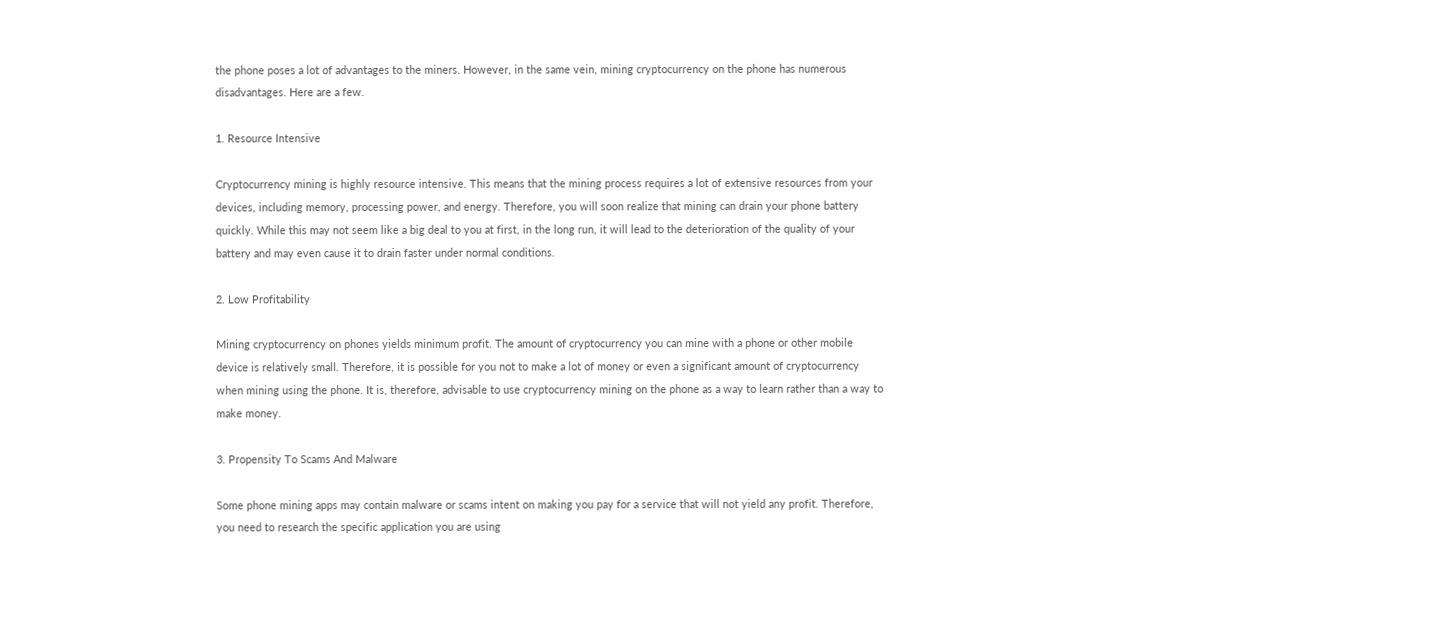the phone poses a lot of advantages to the miners. However, in the same vein, mining cryptocurrency on the phone has numerous disadvantages. Here are a few.

1. Resource Intensive

Cryptocurrency mining is highly resource intensive. This means that the mining process requires a lot of extensive resources from your devices, including memory, processing power, and energy. Therefore, you will soon realize that mining can drain your phone battery quickly. While this may not seem like a big deal to you at first, in the long run, it will lead to the deterioration of the quality of your battery and may even cause it to drain faster under normal conditions.

2. Low Profitability

Mining cryptocurrency on phones yields minimum profit. The amount of cryptocurrency you can mine with a phone or other mobile device is relatively small. Therefore, it is possible for you not to make a lot of money or even a significant amount of cryptocurrency when mining using the phone. It is, therefore, advisable to use cryptocurrency mining on the phone as a way to learn rather than a way to make money.

3. Propensity To Scams And Malware

Some phone mining apps may contain malware or scams intent on making you pay for a service that will not yield any profit. Therefore, you need to research the specific application you are using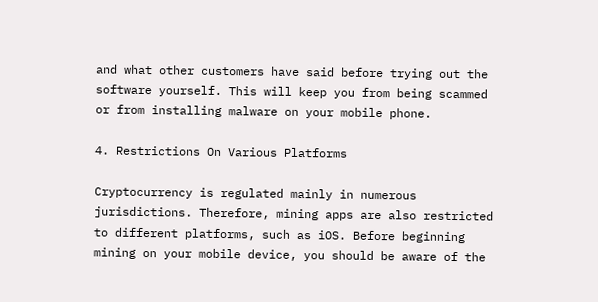and what other customers have said before trying out the software yourself. This will keep you from being scammed or from installing malware on your mobile phone.

4. Restrictions On Various Platforms

Cryptocurrency is regulated mainly in numerous jurisdictions. Therefore, mining apps are also restricted to different platforms, such as iOS. Before beginning mining on your mobile device, you should be aware of the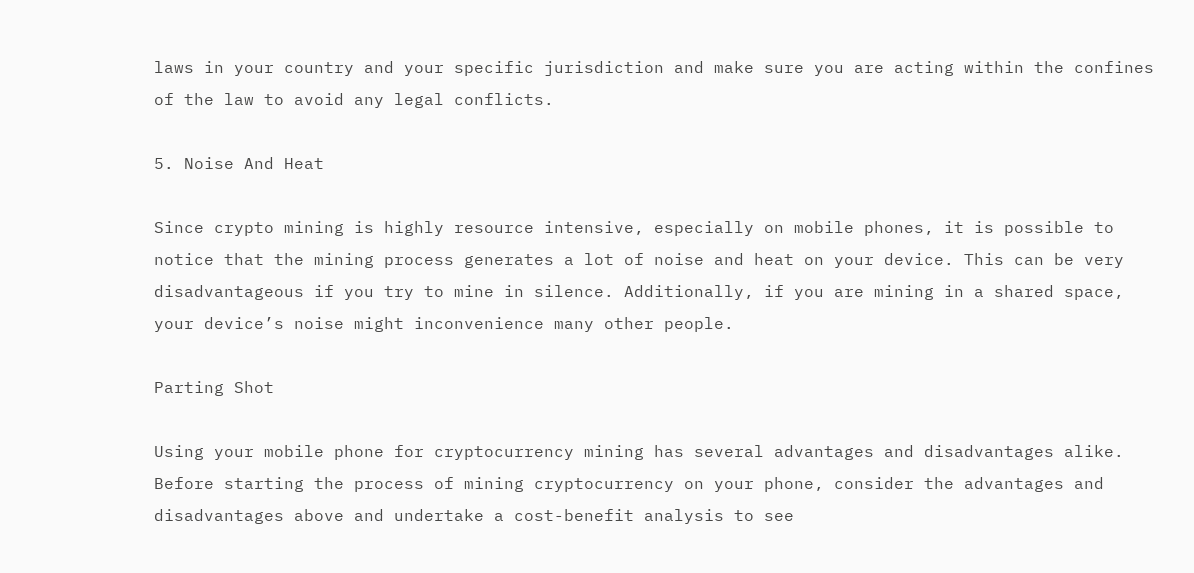laws in your country and your specific jurisdiction and make sure you are acting within the confines of the law to avoid any legal conflicts.

5. Noise And Heat

Since crypto mining is highly resource intensive, especially on mobile phones, it is possible to notice that the mining process generates a lot of noise and heat on your device. This can be very disadvantageous if you try to mine in silence. Additionally, if you are mining in a shared space, your device’s noise might inconvenience many other people.

Parting Shot

Using your mobile phone for cryptocurrency mining has several advantages and disadvantages alike. Before starting the process of mining cryptocurrency on your phone, consider the advantages and disadvantages above and undertake a cost-benefit analysis to see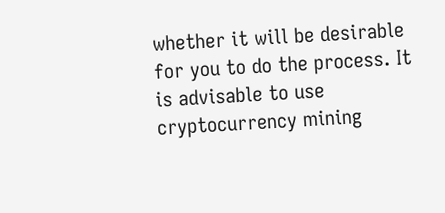whether it will be desirable for you to do the process. It is advisable to use cryptocurrency mining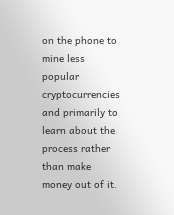on the phone to mine less popular cryptocurrencies and primarily to learn about the process rather than make money out of it.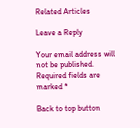Related Articles

Leave a Reply

Your email address will not be published. Required fields are marked *

Back to top button